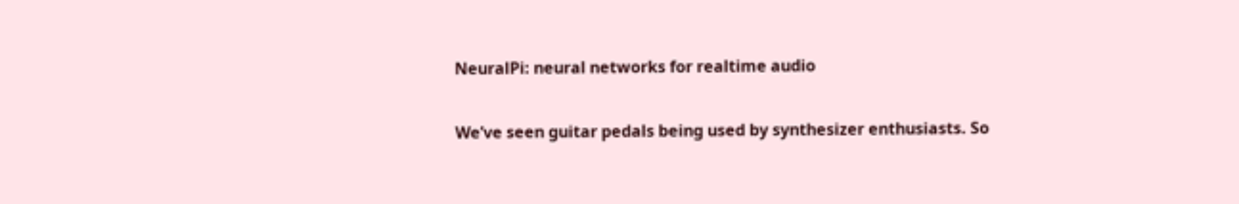NeuralPi: neural networks for realtime audio

We’ve seen guitar pedals being used by synthesizer enthusiasts. So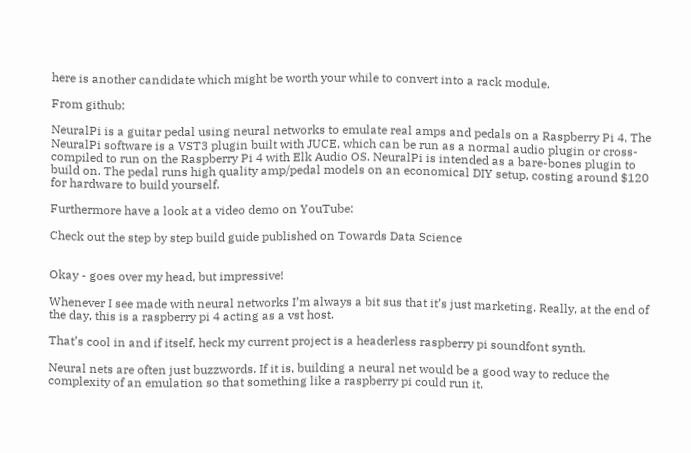here is another candidate which might be worth your while to convert into a rack module.

From github:

NeuralPi is a guitar pedal using neural networks to emulate real amps and pedals on a Raspberry Pi 4. The NeuralPi software is a VST3 plugin built with JUCE, which can be run as a normal audio plugin or cross-compiled to run on the Raspberry Pi 4 with Elk Audio OS. NeuralPi is intended as a bare-bones plugin to build on. The pedal runs high quality amp/pedal models on an economical DIY setup, costing around $120 for hardware to build yourself.

Furthermore have a look at a video demo on YouTube:

Check out the step by step build guide published on Towards Data Science


Okay - goes over my head, but impressive!

Whenever I see made with neural networks I’m always a bit sus that it’s just marketing. Really, at the end of the day, this is a raspberry pi 4 acting as a vst host.

That’s cool in and if itself, heck my current project is a headerless raspberry pi soundfont synth.

Neural nets are often just buzzwords. If it is, building a neural net would be a good way to reduce the complexity of an emulation so that something like a raspberry pi could run it.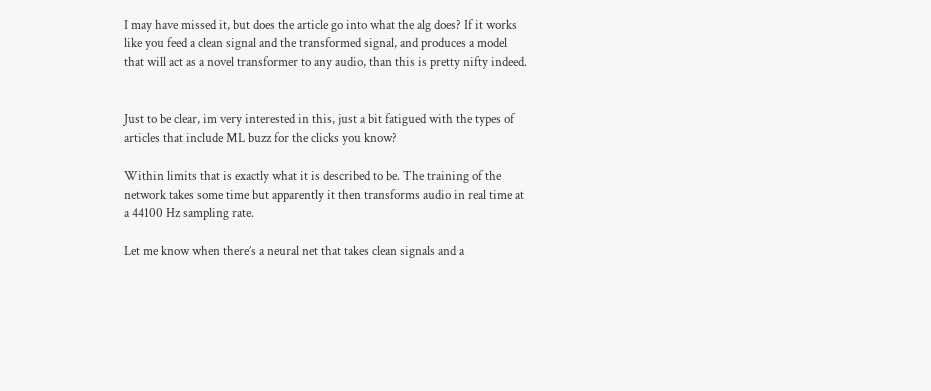I may have missed it, but does the article go into what the alg does? If it works like you feed a clean signal and the transformed signal, and produces a model that will act as a novel transformer to any audio, than this is pretty nifty indeed.


Just to be clear, im very interested in this, just a bit fatigued with the types of articles that include ML buzz for the clicks you know?

Within limits that is exactly what it is described to be. The training of the network takes some time but apparently it then transforms audio in real time at a 44100 Hz sampling rate.

Let me know when there’s a neural net that takes clean signals and a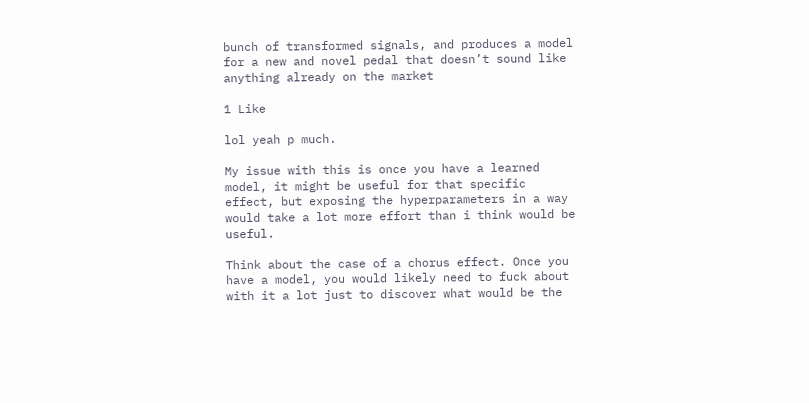bunch of transformed signals, and produces a model for a new and novel pedal that doesn’t sound like anything already on the market

1 Like

lol yeah p much.

My issue with this is once you have a learned model, it might be useful for that specific effect, but exposing the hyperparameters in a way would take a lot more effort than i think would be useful.

Think about the case of a chorus effect. Once you have a model, you would likely need to fuck about with it a lot just to discover what would be the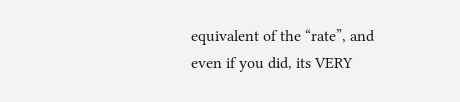equivalent of the “rate”, and even if you did, its VERY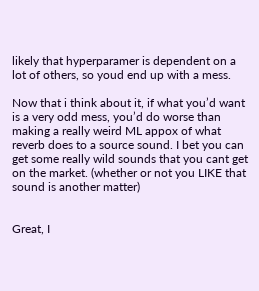likely that hyperparamer is dependent on a lot of others, so youd end up with a mess.

Now that i think about it, if what you’d want is a very odd mess, you’d do worse than making a really weird ML appox of what reverb does to a source sound. I bet you can get some really wild sounds that you cant get on the market. (whether or not you LIKE that sound is another matter)


Great, I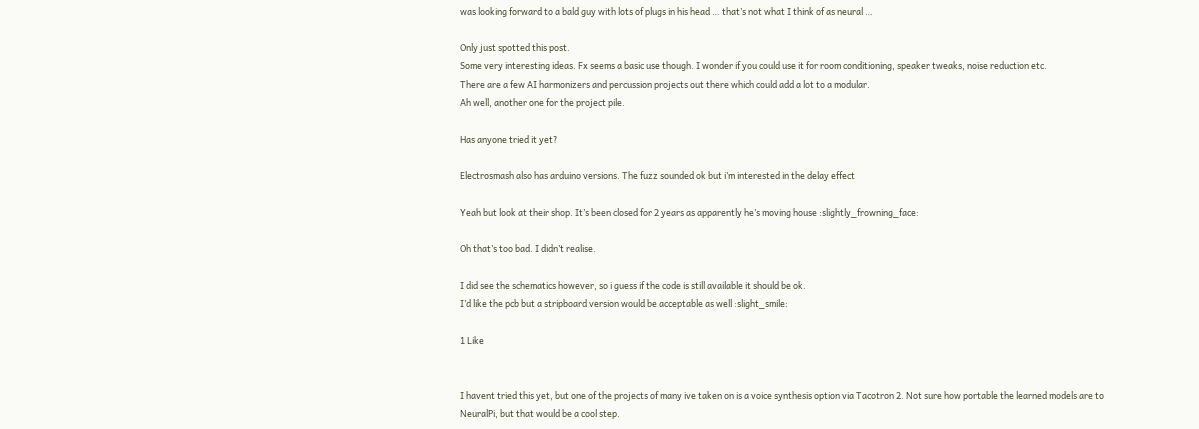was looking forward to a bald guy with lots of plugs in his head … that’s not what I think of as neural …

Only just spotted this post.
Some very interesting ideas. Fx seems a basic use though. I wonder if you could use it for room conditioning, speaker tweaks, noise reduction etc.
There are a few AI harmonizers and percussion projects out there which could add a lot to a modular.
Ah well, another one for the project pile.

Has anyone tried it yet?

Electrosmash also has arduino versions. The fuzz sounded ok but i’m interested in the delay effect

Yeah but look at their shop. It’s been closed for 2 years as apparently he’s moving house :slightly_frowning_face:

Oh that’s too bad. I didn’t realise.

I did see the schematics however, so i guess if the code is still available it should be ok.
I’d like the pcb but a stripboard version would be acceptable as well :slight_smile:

1 Like


I havent tried this yet, but one of the projects of many ive taken on is a voice synthesis option via Tacotron 2. Not sure how portable the learned models are to NeuralPi, but that would be a cool step.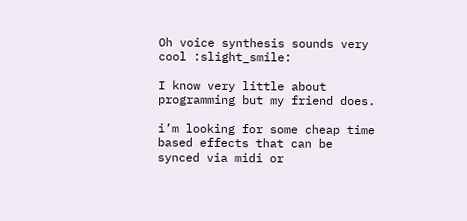Oh voice synthesis sounds very cool :slight_smile:

I know very little about programming but my friend does.

i’m looking for some cheap time based effects that can be synced via midi or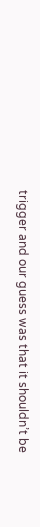trigger and our guess was that it shouldn’t be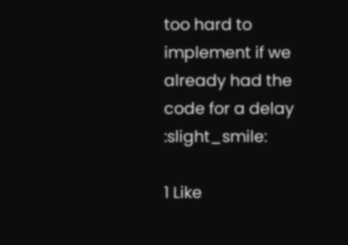too hard to implement if we already had the code for a delay :slight_smile:

1 Like